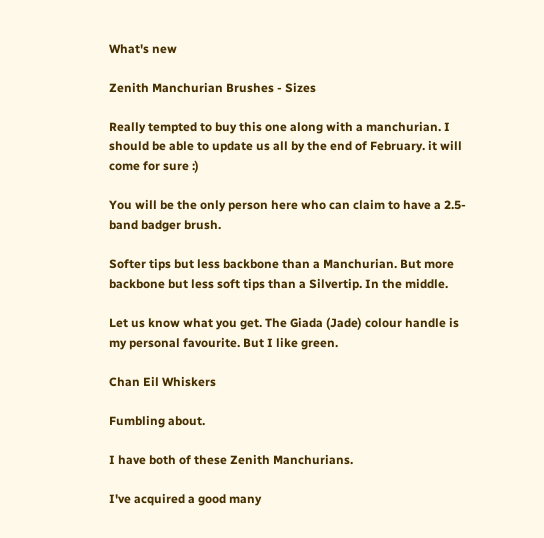What's new

Zenith Manchurian Brushes - Sizes

Really tempted to buy this one along with a manchurian. I should be able to update us all by the end of February. it will come for sure :)

You will be the only person here who can claim to have a 2.5-band badger brush.

Softer tips but less backbone than a Manchurian. But more backbone but less soft tips than a Silvertip. In the middle.

Let us know what you get. The Giada (Jade) colour handle is my personal favourite. But I like green.

Chan Eil Whiskers

Fumbling about.

I have both of these Zenith Manchurians.

I've acquired a good many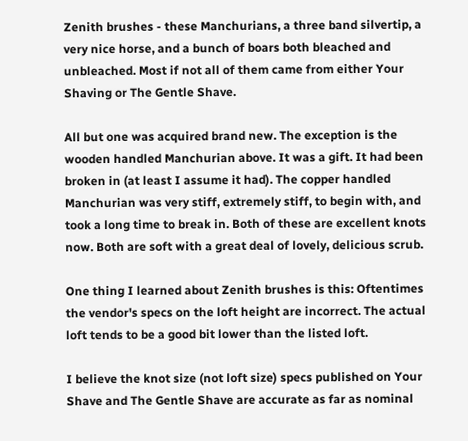Zenith brushes - these Manchurians, a three band silvertip, a very nice horse, and a bunch of boars both bleached and unbleached. Most if not all of them came from either Your Shaving or The Gentle Shave.

All but one was acquired brand new. The exception is the wooden handled Manchurian above. It was a gift. It had been broken in (at least I assume it had). The copper handled Manchurian was very stiff, extremely stiff, to begin with, and took a long time to break in. Both of these are excellent knots now. Both are soft with a great deal of lovely, delicious scrub.

One thing I learned about Zenith brushes is this: Oftentimes the vendor's specs on the loft height are incorrect. The actual loft tends to be a good bit lower than the listed loft.

I believe the knot size (not loft size) specs published on Your Shave and The Gentle Shave are accurate as far as nominal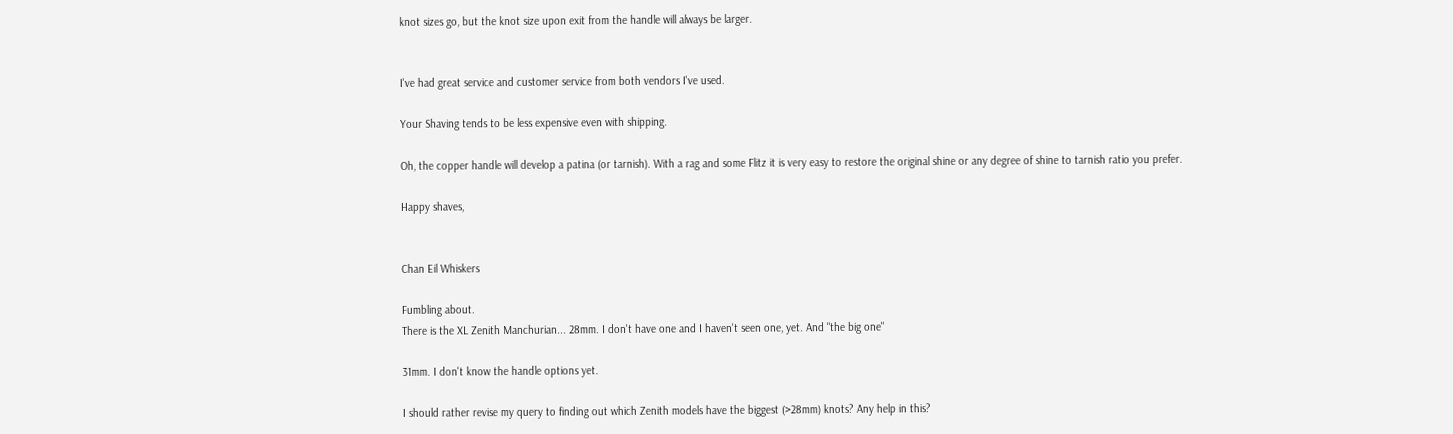knot sizes go, but the knot size upon exit from the handle will always be larger.


I've had great service and customer service from both vendors I've used.

Your Shaving tends to be less expensive even with shipping.

Oh, the copper handle will develop a patina (or tarnish). With a rag and some Flitz it is very easy to restore the original shine or any degree of shine to tarnish ratio you prefer.

Happy shaves,


Chan Eil Whiskers

Fumbling about.
There is the XL Zenith Manchurian... 28mm. I don't have one and I haven't seen one, yet. And "the big one"

31mm. I don't know the handle options yet.

I should rather revise my query to finding out which Zenith models have the biggest (>28mm) knots? Any help in this?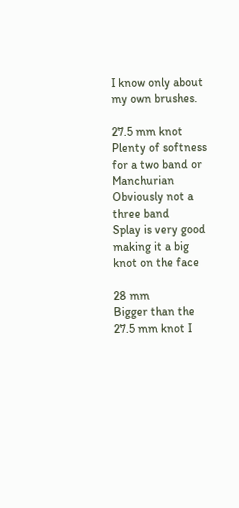I know only about my own brushes.

27.5 mm knot
Plenty of softness for a two band or Manchurian
Obviously not a three band
Splay is very good making it a big knot on the face

28 mm
Bigger than the 27.5 mm knot I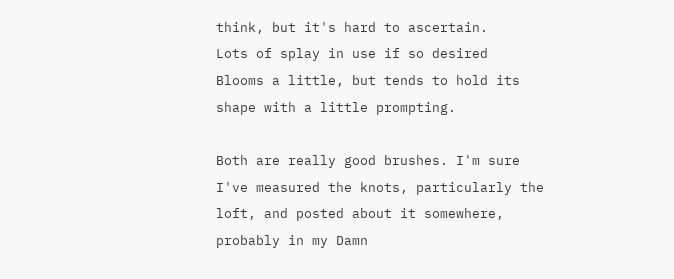think, but it's hard to ascertain.
Lots of splay in use if so desired
Blooms a little, but tends to hold its shape with a little prompting.

Both are really good brushes. I'm sure I've measured the knots, particularly the loft, and posted about it somewhere, probably in my Damn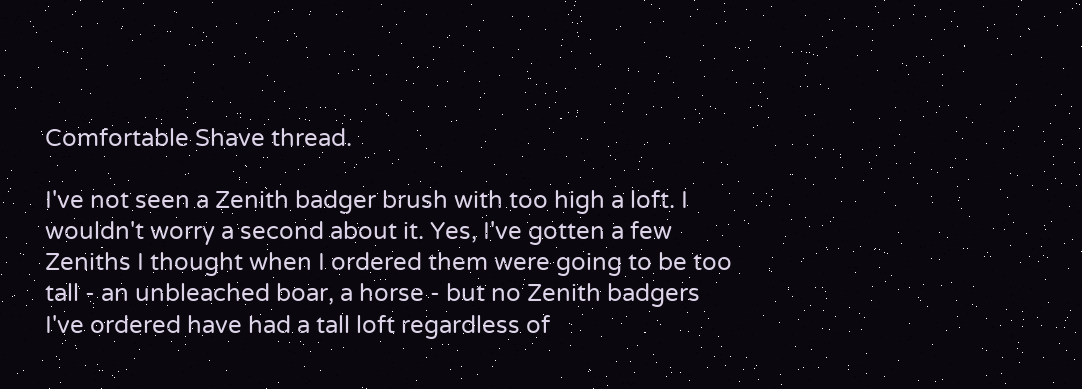Comfortable Shave thread.

I've not seen a Zenith badger brush with too high a loft. I wouldn't worry a second about it. Yes, I've gotten a few Zeniths I thought when I ordered them were going to be too tall - an unbleached boar, a horse - but no Zenith badgers I've ordered have had a tall loft regardless of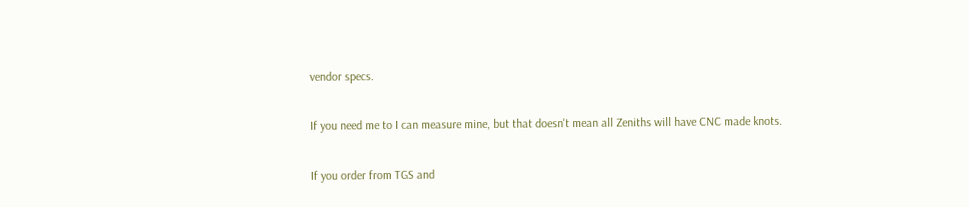vendor specs.

If you need me to I can measure mine, but that doesn't mean all Zeniths will have CNC made knots.

If you order from TGS and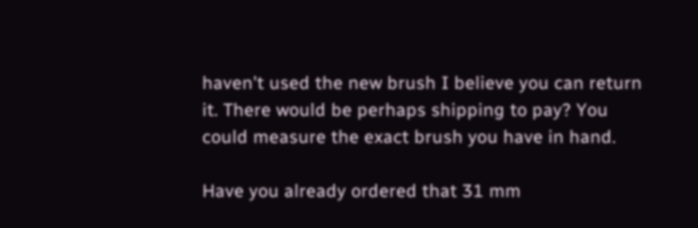haven't used the new brush I believe you can return it. There would be perhaps shipping to pay? You could measure the exact brush you have in hand.

Have you already ordered that 31 mm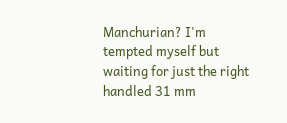Manchurian? I'm tempted myself but waiting for just the right handled 31 mm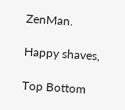ZenMan.

Happy shaves,

Top Bottom